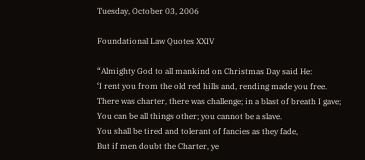Tuesday, October 03, 2006

Foundational Law Quotes XXIV

“Almighty God to all mankind on Christmas Day said He:
‘I rent you from the old red hills and, rending made you free.
There was charter, there was challenge; in a blast of breath I gave;
You can be all things other; you cannot be a slave.
You shall be tired and tolerant of fancies as they fade,
But if men doubt the Charter, ye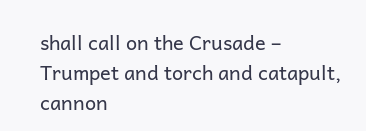shall call on the Crusade –
Trumpet and torch and catapult, cannon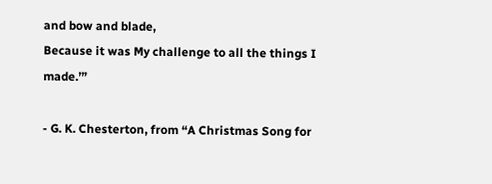and bow and blade,
Because it was My challenge to all the things I made.’”

- G. K. Chesterton, from “A Christmas Song for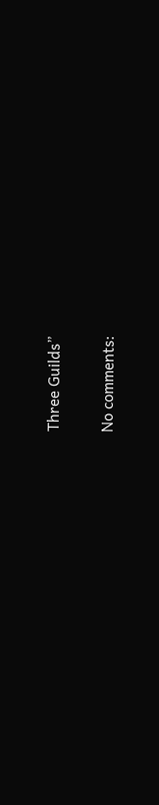Three Guilds”

No comments: